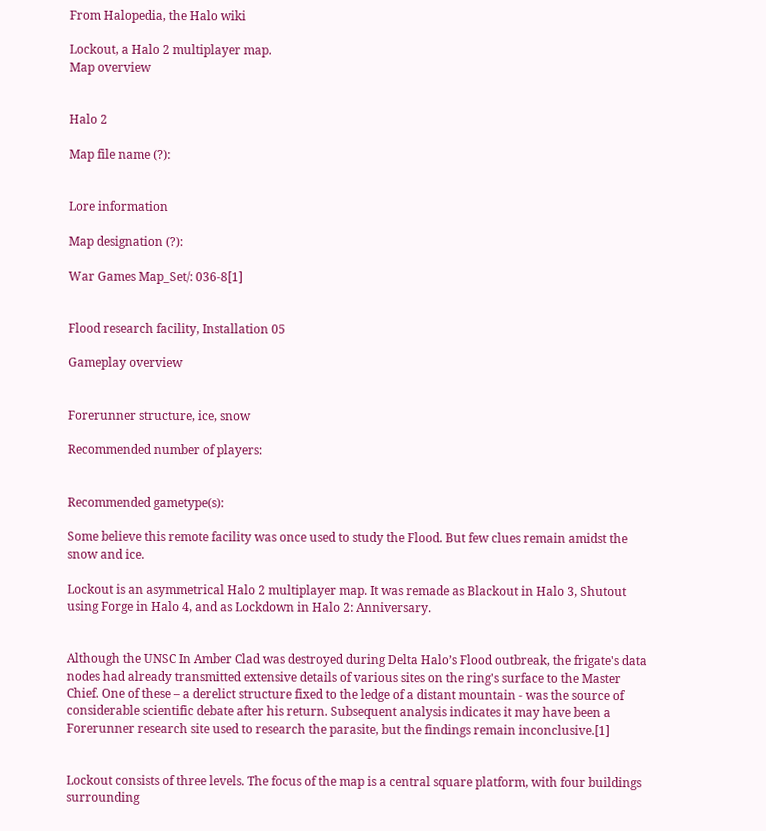From Halopedia, the Halo wiki

Lockout, a Halo 2 multiplayer map.
Map overview


Halo 2

Map file name (?):


Lore information

Map designation (?):

War Games Map_Set/: 036-8[1]


Flood research facility, Installation 05

Gameplay overview


Forerunner structure, ice, snow

Recommended number of players:


Recommended gametype(s):

Some believe this remote facility was once used to study the Flood. But few clues remain amidst the snow and ice.

Lockout is an asymmetrical Halo 2 multiplayer map. It was remade as Blackout in Halo 3, Shutout using Forge in Halo 4, and as Lockdown in Halo 2: Anniversary.


Although the UNSC In Amber Clad was destroyed during Delta Halo’s Flood outbreak, the frigate's data nodes had already transmitted extensive details of various sites on the ring's surface to the Master Chief. One of these – a derelict structure fixed to the ledge of a distant mountain - was the source of considerable scientific debate after his return. Subsequent analysis indicates it may have been a Forerunner research site used to research the parasite, but the findings remain inconclusive.[1]


Lockout consists of three levels. The focus of the map is a central square platform, with four buildings surrounding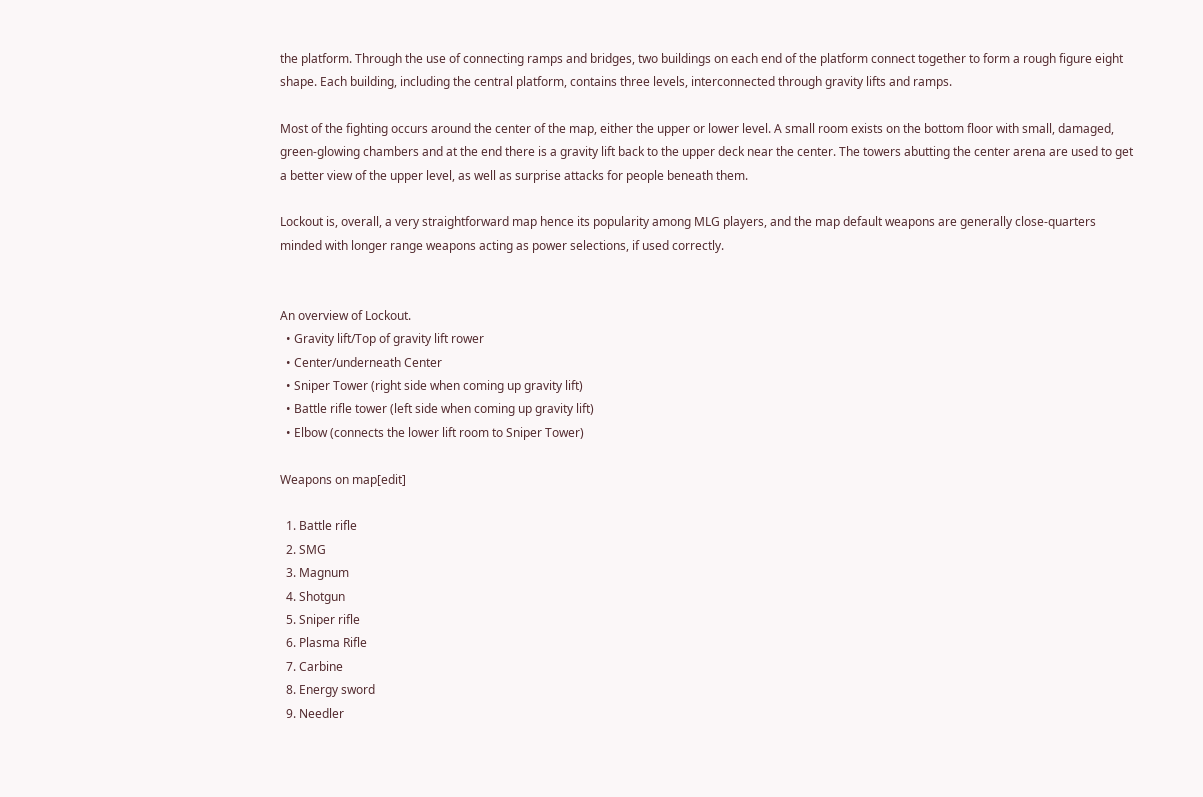the platform. Through the use of connecting ramps and bridges, two buildings on each end of the platform connect together to form a rough figure eight shape. Each building, including the central platform, contains three levels, interconnected through gravity lifts and ramps.

Most of the fighting occurs around the center of the map, either the upper or lower level. A small room exists on the bottom floor with small, damaged, green-glowing chambers and at the end there is a gravity lift back to the upper deck near the center. The towers abutting the center arena are used to get a better view of the upper level, as well as surprise attacks for people beneath them.

Lockout is, overall, a very straightforward map hence its popularity among MLG players, and the map default weapons are generally close-quarters minded with longer range weapons acting as power selections, if used correctly.


An overview of Lockout.
  • Gravity lift/Top of gravity lift rower
  • Center/underneath Center
  • Sniper Tower (right side when coming up gravity lift)
  • Battle rifle tower (left side when coming up gravity lift)
  • Elbow (connects the lower lift room to Sniper Tower)

Weapons on map[edit]

  1. Battle rifle
  2. SMG
  3. Magnum
  4. Shotgun
  5. Sniper rifle
  6. Plasma Rifle
  7. Carbine
  8. Energy sword
  9. Needler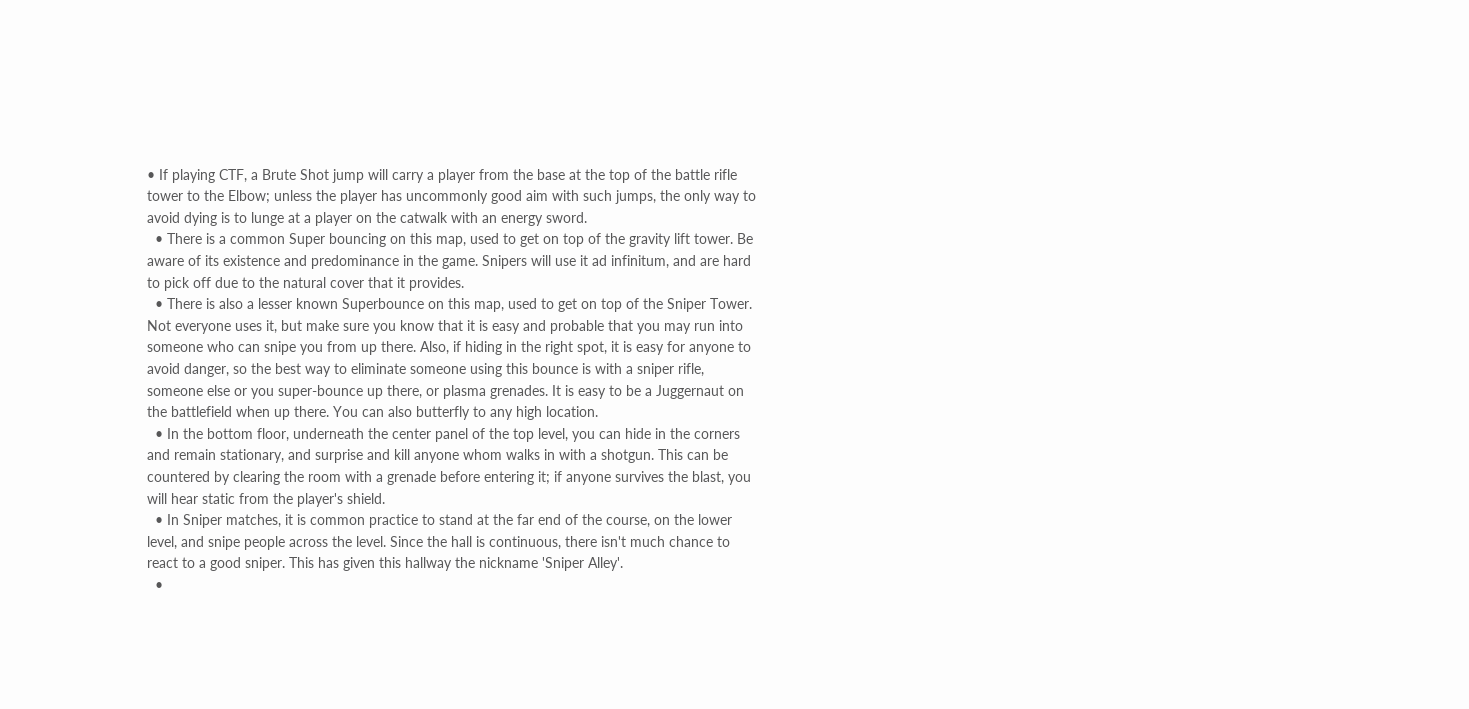• If playing CTF, a Brute Shot jump will carry a player from the base at the top of the battle rifle tower to the Elbow; unless the player has uncommonly good aim with such jumps, the only way to avoid dying is to lunge at a player on the catwalk with an energy sword.
  • There is a common Super bouncing on this map, used to get on top of the gravity lift tower. Be aware of its existence and predominance in the game. Snipers will use it ad infinitum, and are hard to pick off due to the natural cover that it provides.
  • There is also a lesser known Superbounce on this map, used to get on top of the Sniper Tower. Not everyone uses it, but make sure you know that it is easy and probable that you may run into someone who can snipe you from up there. Also, if hiding in the right spot, it is easy for anyone to avoid danger, so the best way to eliminate someone using this bounce is with a sniper rifle, someone else or you super-bounce up there, or plasma grenades. It is easy to be a Juggernaut on the battlefield when up there. You can also butterfly to any high location.
  • In the bottom floor, underneath the center panel of the top level, you can hide in the corners and remain stationary, and surprise and kill anyone whom walks in with a shotgun. This can be countered by clearing the room with a grenade before entering it; if anyone survives the blast, you will hear static from the player's shield.
  • In Sniper matches, it is common practice to stand at the far end of the course, on the lower level, and snipe people across the level. Since the hall is continuous, there isn't much chance to react to a good sniper. This has given this hallway the nickname 'Sniper Alley'.
  •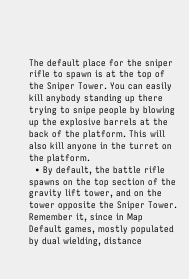The default place for the sniper rifle to spawn is at the top of the Sniper Tower. You can easily kill anybody standing up there trying to snipe people by blowing up the explosive barrels at the back of the platform. This will also kill anyone in the turret on the platform.
  • By default, the battle rifle spawns on the top section of the gravity lift tower, and on the tower opposite the Sniper Tower. Remember it, since in Map Default games, mostly populated by dual wielding, distance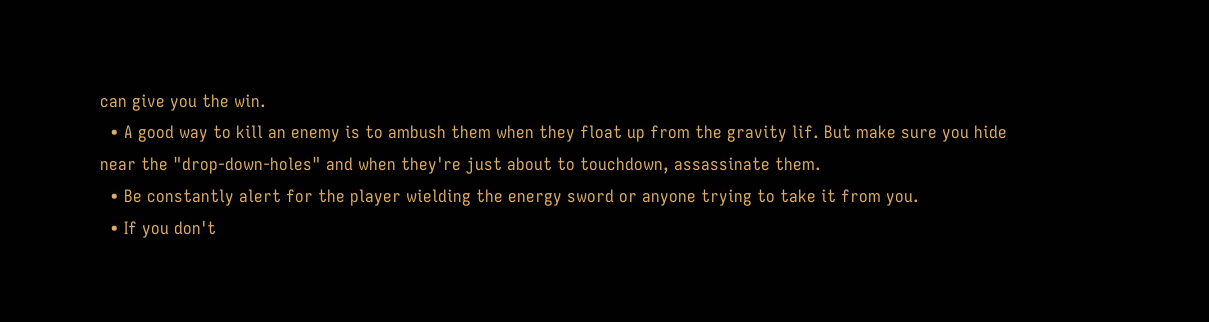can give you the win.
  • A good way to kill an enemy is to ambush them when they float up from the gravity lif. But make sure you hide near the "drop-down-holes" and when they're just about to touchdown, assassinate them.
  • Be constantly alert for the player wielding the energy sword or anyone trying to take it from you.
  • If you don't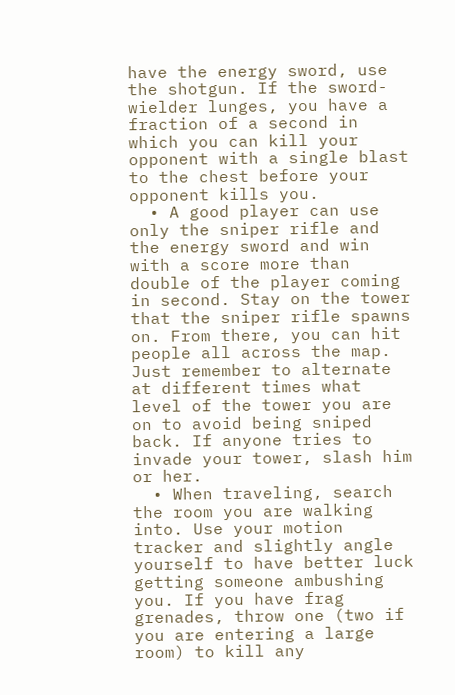have the energy sword, use the shotgun. If the sword-wielder lunges, you have a fraction of a second in which you can kill your opponent with a single blast to the chest before your opponent kills you.
  • A good player can use only the sniper rifle and the energy sword and win with a score more than double of the player coming in second. Stay on the tower that the sniper rifle spawns on. From there, you can hit people all across the map. Just remember to alternate at different times what level of the tower you are on to avoid being sniped back. If anyone tries to invade your tower, slash him or her.
  • When traveling, search the room you are walking into. Use your motion tracker and slightly angle yourself to have better luck getting someone ambushing you. If you have frag grenades, throw one (two if you are entering a large room) to kill any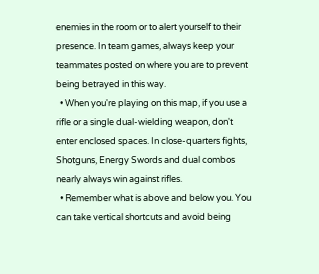enemies in the room or to alert yourself to their presence. In team games, always keep your teammates posted on where you are to prevent being betrayed in this way.
  • When you're playing on this map, if you use a rifle or a single dual-wielding weapon, don't enter enclosed spaces. In close-quarters fights, Shotguns, Energy Swords and dual combos nearly always win against rifles.
  • Remember what is above and below you. You can take vertical shortcuts and avoid being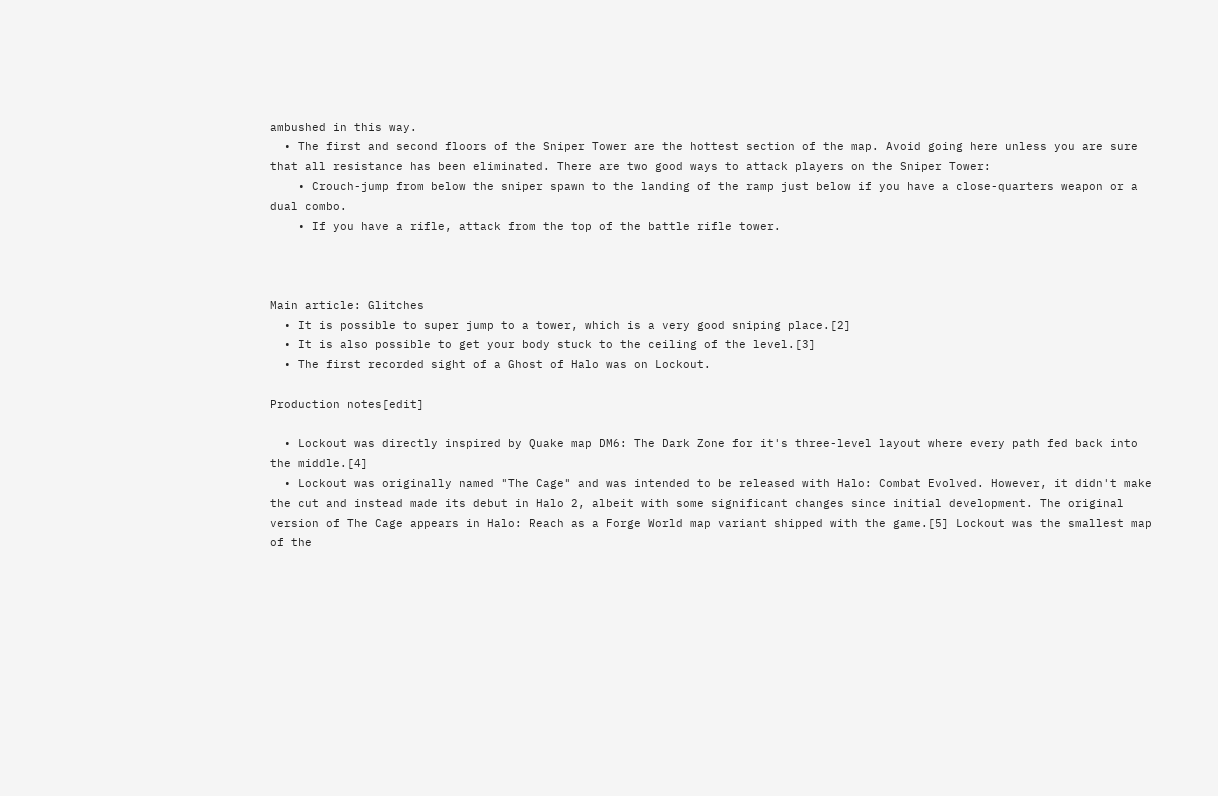ambushed in this way.
  • The first and second floors of the Sniper Tower are the hottest section of the map. Avoid going here unless you are sure that all resistance has been eliminated. There are two good ways to attack players on the Sniper Tower:
    • Crouch-jump from below the sniper spawn to the landing of the ramp just below if you have a close-quarters weapon or a dual combo.
    • If you have a rifle, attack from the top of the battle rifle tower.



Main article: Glitches
  • It is possible to super jump to a tower, which is a very good sniping place.[2]
  • It is also possible to get your body stuck to the ceiling of the level.[3]
  • The first recorded sight of a Ghost of Halo was on Lockout.

Production notes[edit]

  • Lockout was directly inspired by Quake map DM6: The Dark Zone for it's three-level layout where every path fed back into the middle.[4]
  • Lockout was originally named "The Cage" and was intended to be released with Halo: Combat Evolved. However, it didn't make the cut and instead made its debut in Halo 2, albeit with some significant changes since initial development. The original version of The Cage appears in Halo: Reach as a Forge World map variant shipped with the game.[5] Lockout was the smallest map of the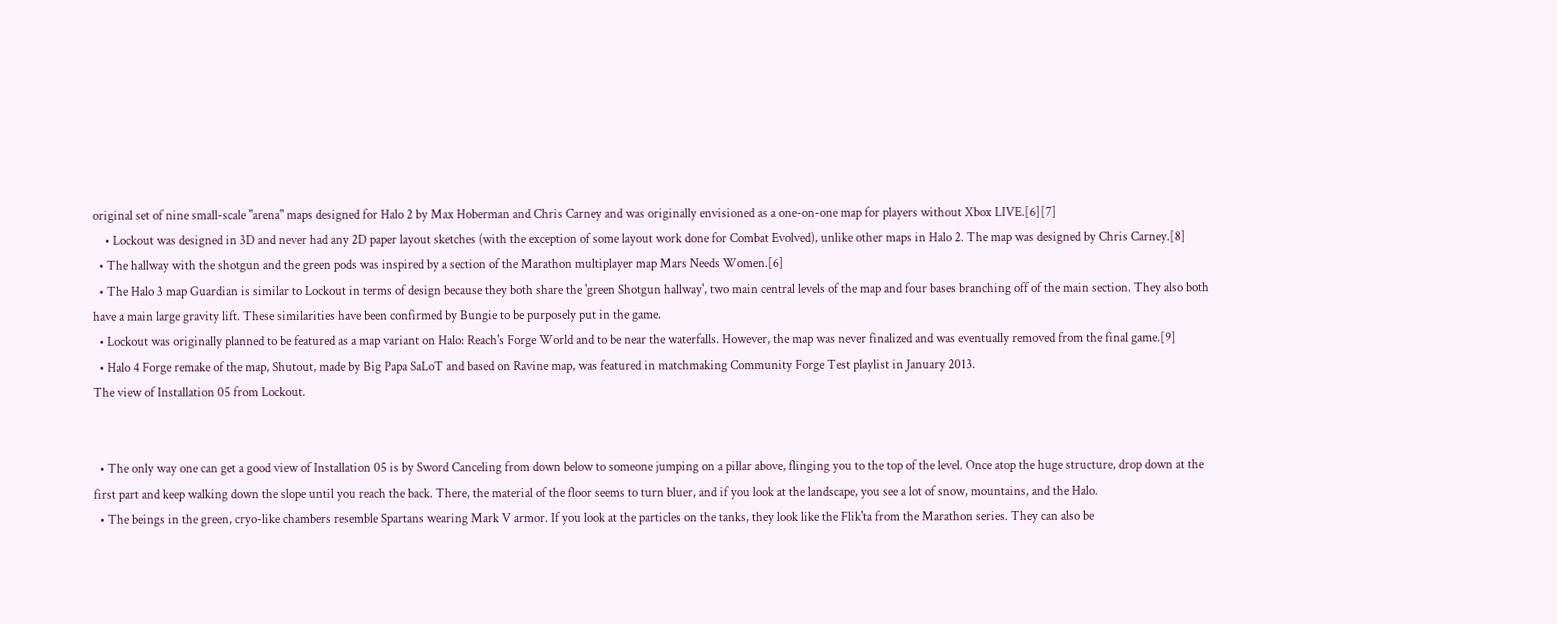original set of nine small-scale "arena" maps designed for Halo 2 by Max Hoberman and Chris Carney and was originally envisioned as a one-on-one map for players without Xbox LIVE.[6][7]
    • Lockout was designed in 3D and never had any 2D paper layout sketches (with the exception of some layout work done for Combat Evolved), unlike other maps in Halo 2. The map was designed by Chris Carney.[8]
  • The hallway with the shotgun and the green pods was inspired by a section of the Marathon multiplayer map Mars Needs Women.[6]
  • The Halo 3 map Guardian is similar to Lockout in terms of design because they both share the 'green Shotgun hallway', two main central levels of the map and four bases branching off of the main section. They also both have a main large gravity lift. These similarities have been confirmed by Bungie to be purposely put in the game.
  • Lockout was originally planned to be featured as a map variant on Halo: Reach's Forge World and to be near the waterfalls. However, the map was never finalized and was eventually removed from the final game.[9]
  • Halo 4 Forge remake of the map, Shutout, made by Big Papa SaLoT and based on Ravine map, was featured in matchmaking Community Forge Test playlist in January 2013.
The view of Installation 05 from Lockout.


  • The only way one can get a good view of Installation 05 is by Sword Canceling from down below to someone jumping on a pillar above, flinging you to the top of the level. Once atop the huge structure, drop down at the first part and keep walking down the slope until you reach the back. There, the material of the floor seems to turn bluer, and if you look at the landscape, you see a lot of snow, mountains, and the Halo.
  • The beings in the green, cryo-like chambers resemble Spartans wearing Mark V armor. If you look at the particles on the tanks, they look like the Flik'ta from the Marathon series. They can also be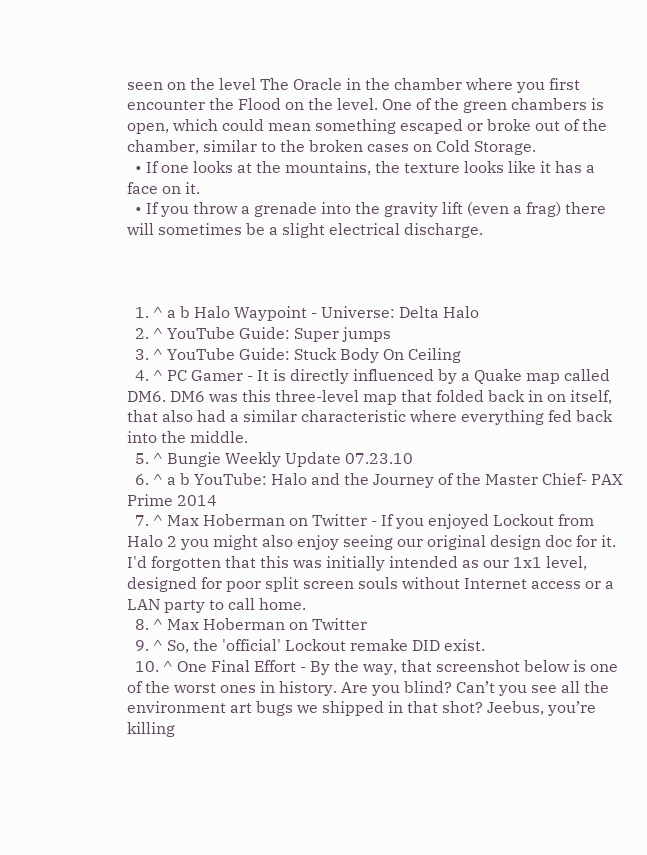seen on the level The Oracle in the chamber where you first encounter the Flood on the level. One of the green chambers is open, which could mean something escaped or broke out of the chamber, similar to the broken cases on Cold Storage.
  • If one looks at the mountains, the texture looks like it has a face on it.
  • If you throw a grenade into the gravity lift (even a frag) there will sometimes be a slight electrical discharge.



  1. ^ a b Halo Waypoint - Universe: Delta Halo
  2. ^ YouTube Guide: Super jumps
  3. ^ YouTube Guide: Stuck Body On Ceiling
  4. ^ PC Gamer - It is directly influenced by a Quake map called DM6. DM6 was this three-level map that folded back in on itself, that also had a similar characteristic where everything fed back into the middle.
  5. ^ Bungie Weekly Update 07.23.10
  6. ^ a b YouTube: Halo and the Journey of the Master Chief- PAX Prime 2014
  7. ^ Max Hoberman on Twitter - If you enjoyed Lockout from Halo 2 you might also enjoy seeing our original design doc for it. I'd forgotten that this was initially intended as our 1x1 level, designed for poor split screen souls without Internet access or a LAN party to call home.
  8. ^ Max Hoberman on Twitter
  9. ^ So, the 'official' Lockout remake DID exist.
  10. ^ One Final Effort - By the way, that screenshot below is one of the worst ones in history. Are you blind? Can’t you see all the environment art bugs we shipped in that shot? Jeebus, you’re killing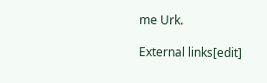me Urk.

External links[edit]